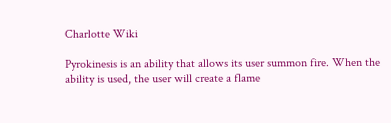Charlotte Wiki

Pyrokinesis is an ability that allows its user summon fire. When the ability is used, the user will create a flame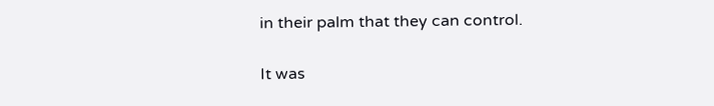in their palm that they can control.

It was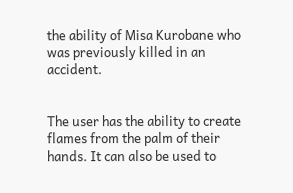the ability of Misa Kurobane who was previously killed in an accident.


The user has the ability to create flames from the palm of their hands. It can also be used to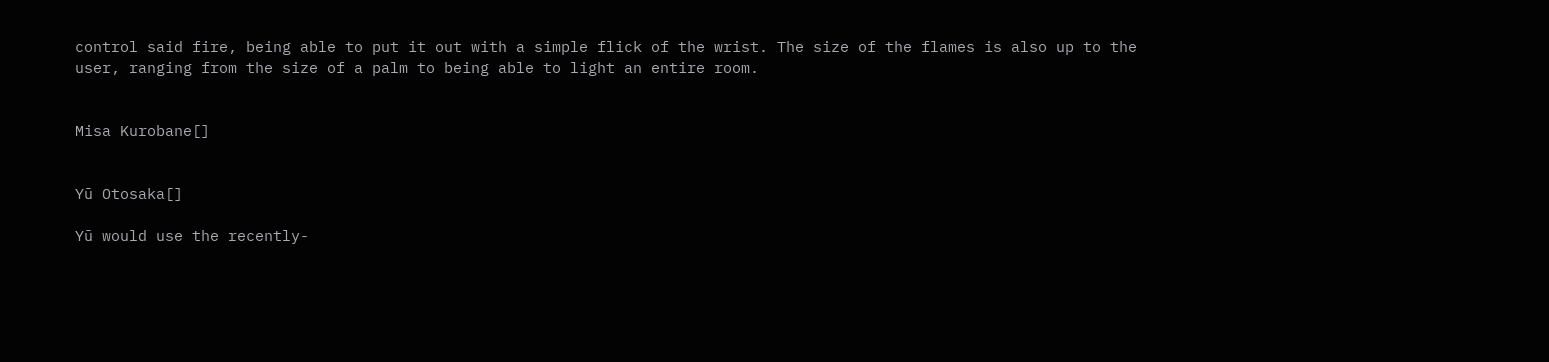control said fire, being able to put it out with a simple flick of the wrist. The size of the flames is also up to the user, ranging from the size of a palm to being able to light an entire room.


Misa Kurobane[]


Yū Otosaka[]

Yū would use the recently-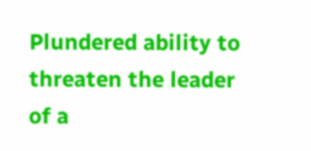Plundered ability to threaten the leader of a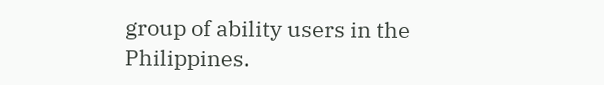group of ability users in the Philippines.